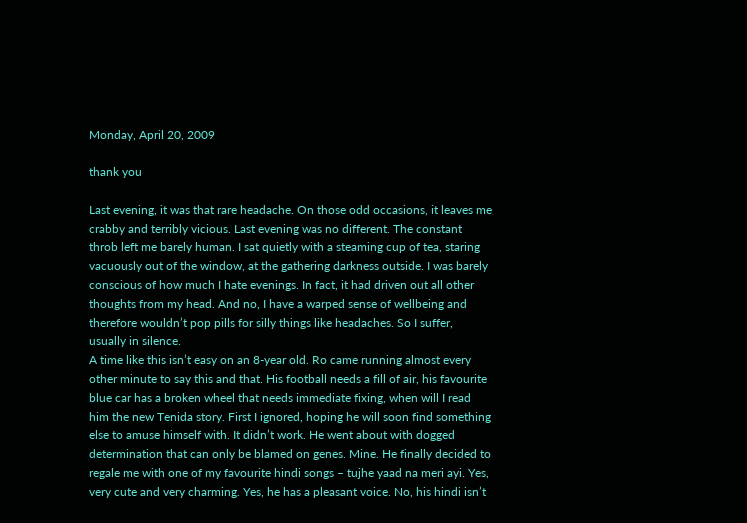Monday, April 20, 2009

thank you

Last evening, it was that rare headache. On those odd occasions, it leaves me crabby and terribly vicious. Last evening was no different. The constant throb left me barely human. I sat quietly with a steaming cup of tea, staring vacuously out of the window, at the gathering darkness outside. I was barely conscious of how much I hate evenings. In fact, it had driven out all other thoughts from my head. And no, I have a warped sense of wellbeing and therefore wouldn’t pop pills for silly things like headaches. So I suffer, usually in silence.
A time like this isn’t easy on an 8-year old. Ro came running almost every other minute to say this and that. His football needs a fill of air, his favourite blue car has a broken wheel that needs immediate fixing, when will I read him the new Tenida story. First I ignored, hoping he will soon find something else to amuse himself with. It didn’t work. He went about with dogged determination that can only be blamed on genes. Mine. He finally decided to regale me with one of my favourite hindi songs – tujhe yaad na meri ayi. Yes, very cute and very charming. Yes, he has a pleasant voice. No, his hindi isn’t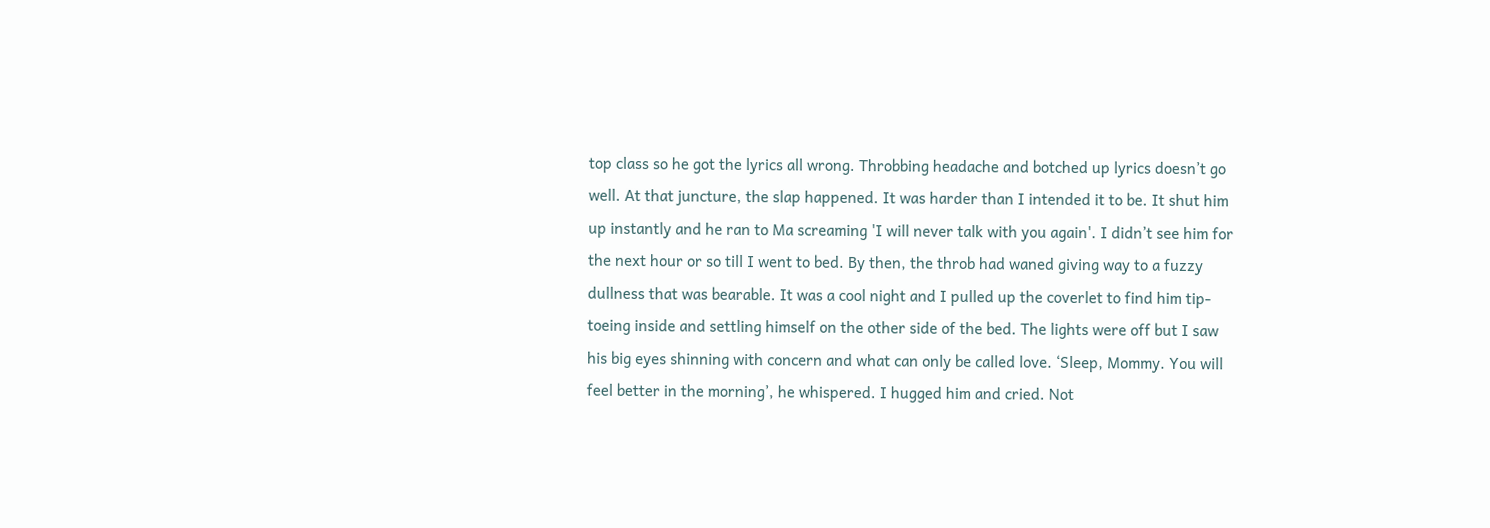top class so he got the lyrics all wrong. Throbbing headache and botched up lyrics doesn’t go well. At that juncture, the slap happened. It was harder than I intended it to be. It shut him up instantly and he ran to Ma screaming 'I will never talk with you again'. I didn’t see him for the next hour or so till I went to bed. By then, the throb had waned giving way to a fuzzy dullness that was bearable. It was a cool night and I pulled up the coverlet to find him tip-toeing inside and settling himself on the other side of the bed. The lights were off but I saw his big eyes shinning with concern and what can only be called love. ‘Sleep, Mommy. You will feel better in the morning’, he whispered. I hugged him and cried. Not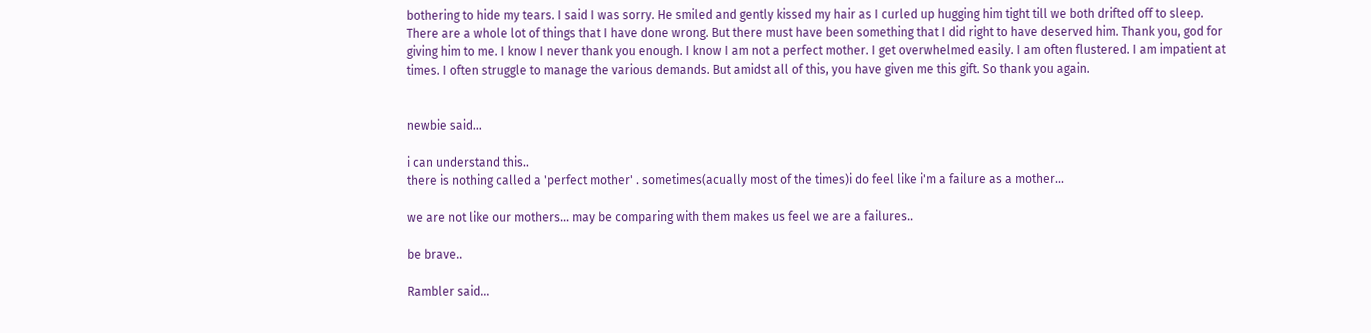bothering to hide my tears. I said I was sorry. He smiled and gently kissed my hair as I curled up hugging him tight till we both drifted off to sleep.
There are a whole lot of things that I have done wrong. But there must have been something that I did right to have deserved him. Thank you, god for giving him to me. I know I never thank you enough. I know I am not a perfect mother. I get overwhelmed easily. I am often flustered. I am impatient at times. I often struggle to manage the various demands. But amidst all of this, you have given me this gift. So thank you again.


newbie said...

i can understand this..
there is nothing called a 'perfect mother' . sometimes(acually most of the times)i do feel like i'm a failure as a mother...

we are not like our mothers... may be comparing with them makes us feel we are a failures..

be brave..

Rambler said...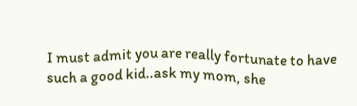I must admit you are really fortunate to have such a good kid..ask my mom, she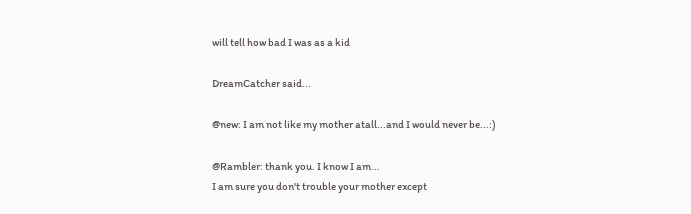will tell how bad I was as a kid

DreamCatcher said...

@new: I am not like my mother atall...and I would never be...:)

@Rambler: thank you. I know I am...
I am sure you don't trouble your mother except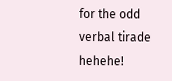for the odd verbal tirade hehehe!